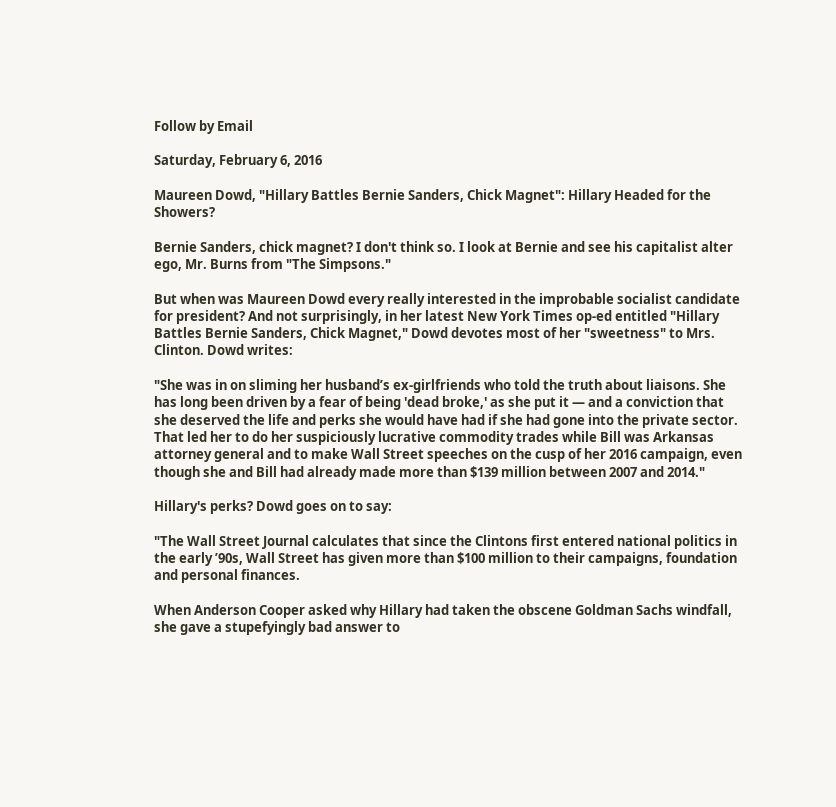Follow by Email

Saturday, February 6, 2016

Maureen Dowd, "Hillary Battles Bernie Sanders, Chick Magnet": Hillary Headed for the Showers?

Bernie Sanders, chick magnet? I don't think so. I look at Bernie and see his capitalist alter ego, Mr. Burns from "The Simpsons."

But when was Maureen Dowd every really interested in the improbable socialist candidate for president? And not surprisingly, in her latest New York Times op-ed entitled "Hillary Battles Bernie Sanders, Chick Magnet," Dowd devotes most of her "sweetness" to Mrs. Clinton. Dowd writes:

"She was in on sliming her husband’s ex-girlfriends who told the truth about liaisons. She has long been driven by a fear of being 'dead broke,' as she put it — and a conviction that she deserved the life and perks she would have had if she had gone into the private sector. That led her to do her suspiciously lucrative commodity trades while Bill was Arkansas attorney general and to make Wall Street speeches on the cusp of her 2016 campaign, even though she and Bill had already made more than $139 million between 2007 and 2014."

Hillary's perks? Dowd goes on to say:

"The Wall Street Journal calculates that since the Clintons first entered national politics in the early ’90s, Wall Street has given more than $100 million to their campaigns, foundation and personal finances.

When Anderson Cooper asked why Hillary had taken the obscene Goldman Sachs windfall, she gave a stupefyingly bad answer to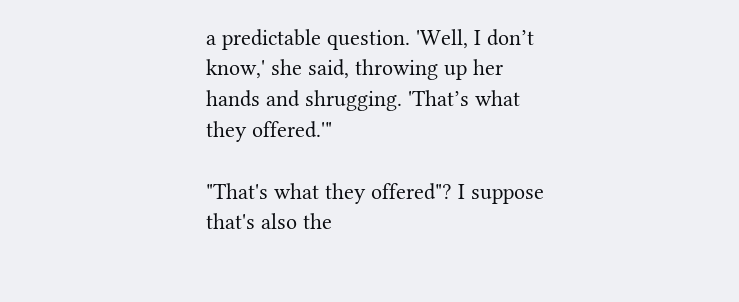a predictable question. 'Well, I don’t know,' she said, throwing up her hands and shrugging. 'That’s what they offered.'"

"That's what they offered"? I suppose that's also the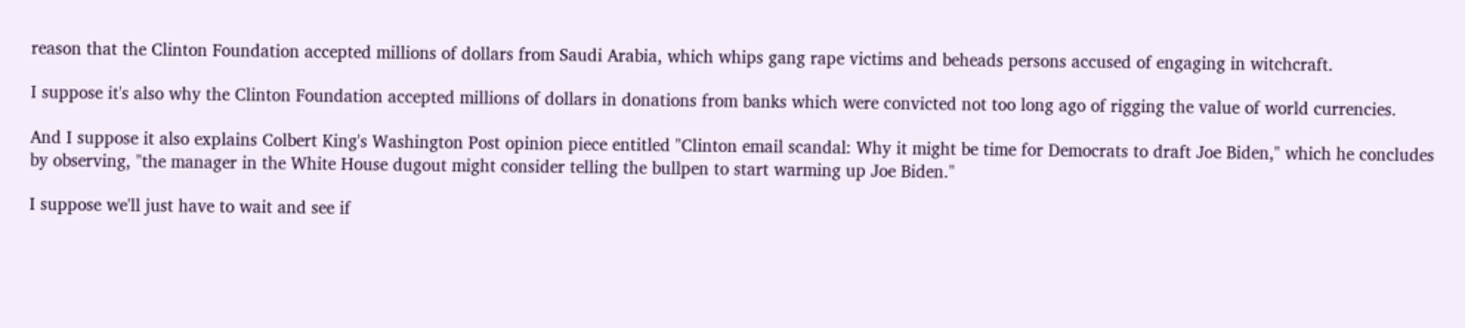reason that the Clinton Foundation accepted millions of dollars from Saudi Arabia, which whips gang rape victims and beheads persons accused of engaging in witchcraft.

I suppose it's also why the Clinton Foundation accepted millions of dollars in donations from banks which were convicted not too long ago of rigging the value of world currencies.

And I suppose it also explains Colbert King's Washington Post opinion piece entitled "Clinton email scandal: Why it might be time for Democrats to draft Joe Biden," which he concludes by observing, "the manager in the White House dugout might consider telling the bullpen to start warming up Joe Biden."

I suppose we'll just have to wait and see if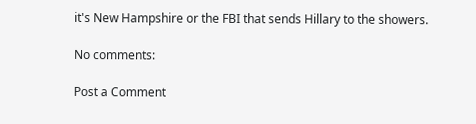it's New Hampshire or the FBI that sends Hillary to the showers.

No comments:

Post a Comment